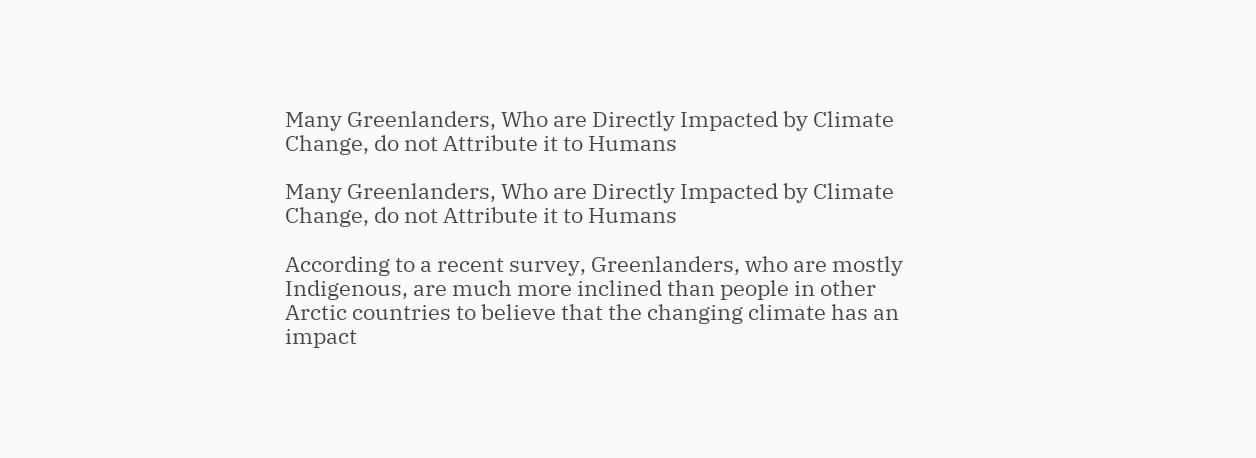Many Greenlanders, Who are Directly Impacted by Climate Change, do not Attribute it to Humans

Many Greenlanders, Who are Directly Impacted by Climate Change, do not Attribute it to Humans

According to a recent survey, Greenlanders, who are mostly Indigenous, are much more inclined than people in other Arctic countries to believe that the changing climate has an impact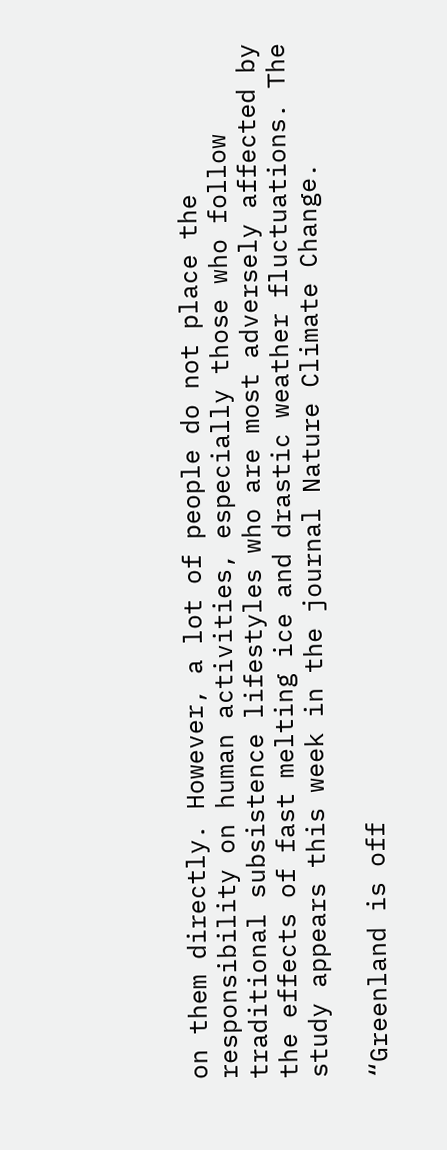on them directly. However, a lot of people do not place the responsibility on human activities, especially those who follow traditional subsistence lifestyles who are most adversely affected by the effects of fast melting ice and drastic weather fluctuations. The study appears this week in the journal Nature Climate Change.

“Greenland is off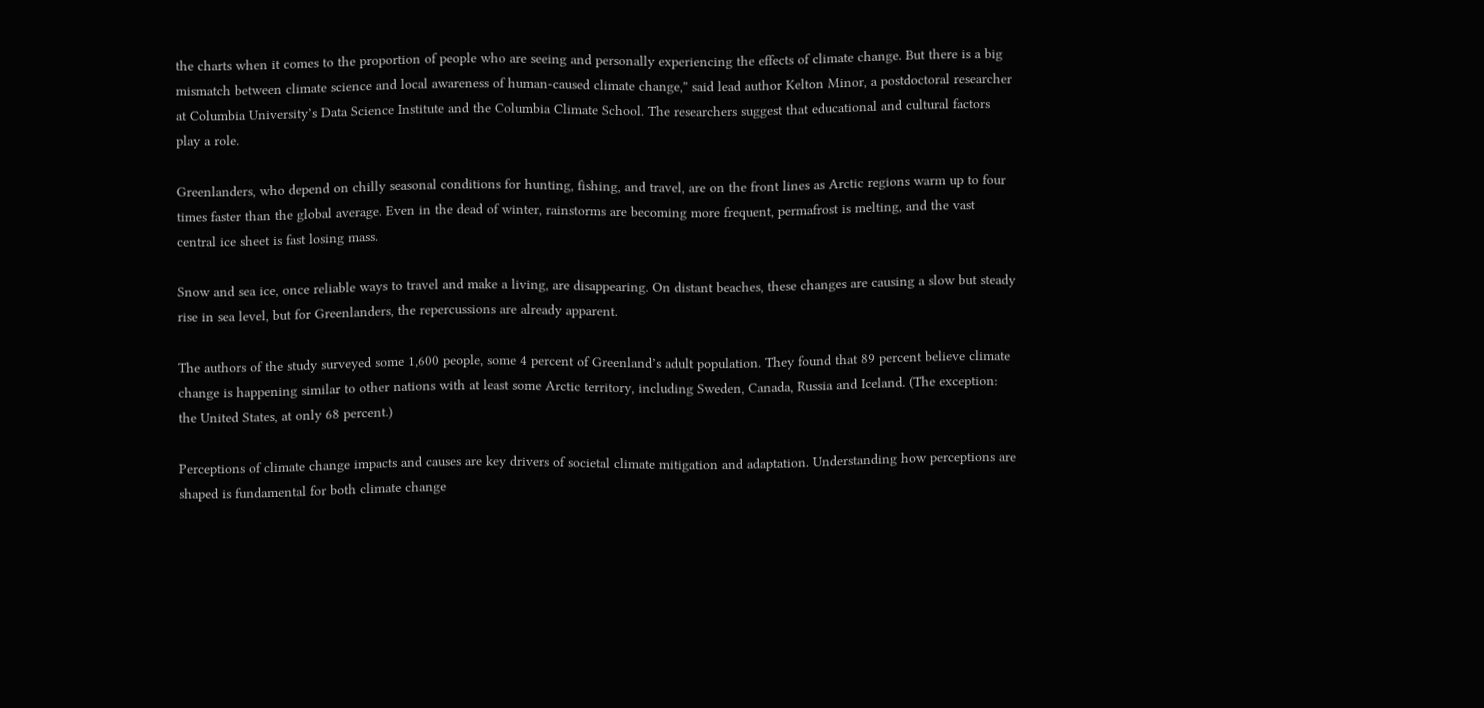the charts when it comes to the proportion of people who are seeing and personally experiencing the effects of climate change. But there is a big mismatch between climate science and local awareness of human-caused climate change,” said lead author Kelton Minor, a postdoctoral researcher at Columbia University’s Data Science Institute and the Columbia Climate School. The researchers suggest that educational and cultural factors play a role.

Greenlanders, who depend on chilly seasonal conditions for hunting, fishing, and travel, are on the front lines as Arctic regions warm up to four times faster than the global average. Even in the dead of winter, rainstorms are becoming more frequent, permafrost is melting, and the vast central ice sheet is fast losing mass.

Snow and sea ice, once reliable ways to travel and make a living, are disappearing. On distant beaches, these changes are causing a slow but steady rise in sea level, but for Greenlanders, the repercussions are already apparent.

The authors of the study surveyed some 1,600 people, some 4 percent of Greenland’s adult population. They found that 89 percent believe climate change is happening similar to other nations with at least some Arctic territory, including Sweden, Canada, Russia and Iceland. (The exception: the United States, at only 68 percent.)

Perceptions of climate change impacts and causes are key drivers of societal climate mitigation and adaptation. Understanding how perceptions are shaped is fundamental for both climate change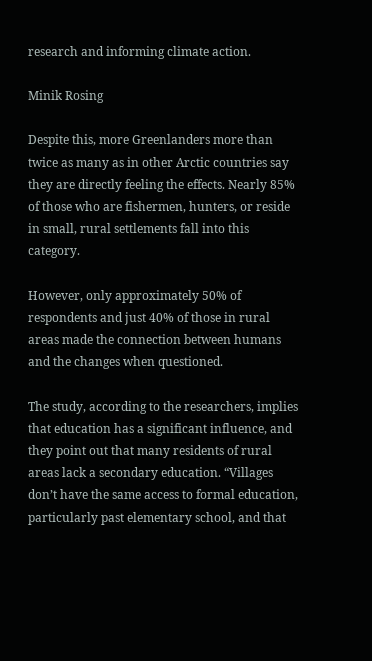research and informing climate action.

Minik Rosing

Despite this, more Greenlanders more than twice as many as in other Arctic countries say they are directly feeling the effects. Nearly 85% of those who are fishermen, hunters, or reside in small, rural settlements fall into this category.

However, only approximately 50% of respondents and just 40% of those in rural areas made the connection between humans and the changes when questioned.

The study, according to the researchers, implies that education has a significant influence, and they point out that many residents of rural areas lack a secondary education. “Villages don’t have the same access to formal education, particularly past elementary school, and that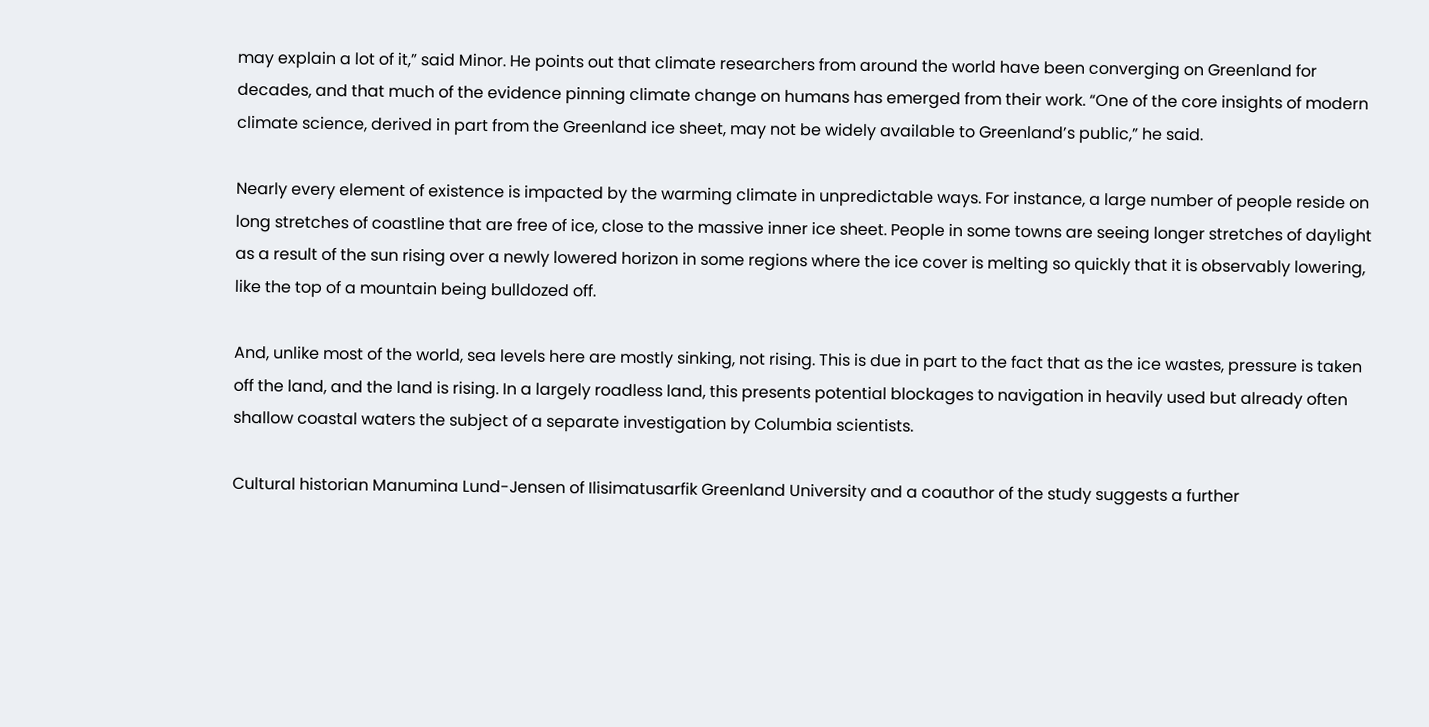may explain a lot of it,” said Minor. He points out that climate researchers from around the world have been converging on Greenland for decades, and that much of the evidence pinning climate change on humans has emerged from their work. “One of the core insights of modern climate science, derived in part from the Greenland ice sheet, may not be widely available to Greenland’s public,” he said.

Nearly every element of existence is impacted by the warming climate in unpredictable ways. For instance, a large number of people reside on long stretches of coastline that are free of ice, close to the massive inner ice sheet. People in some towns are seeing longer stretches of daylight as a result of the sun rising over a newly lowered horizon in some regions where the ice cover is melting so quickly that it is observably lowering, like the top of a mountain being bulldozed off.

And, unlike most of the world, sea levels here are mostly sinking, not rising. This is due in part to the fact that as the ice wastes, pressure is taken off the land, and the land is rising. In a largely roadless land, this presents potential blockages to navigation in heavily used but already often shallow coastal waters the subject of a separate investigation by Columbia scientists.

Cultural historian Manumina Lund-Jensen of Ilisimatusarfik Greenland University and a coauthor of the study suggests a further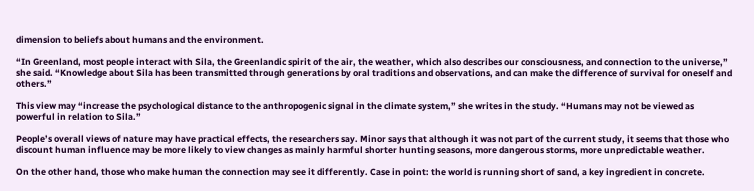dimension to beliefs about humans and the environment.

“In Greenland, most people interact with Sila, the Greenlandic spirit of the air, the weather, which also describes our consciousness, and connection to the universe,” she said. “Knowledge about Sila has been transmitted through generations by oral traditions and observations, and can make the difference of survival for oneself and others.”

This view may “increase the psychological distance to the anthropogenic signal in the climate system,” she writes in the study. “Humans may not be viewed as powerful in relation to Sila.”

People’s overall views of nature may have practical effects, the researchers say. Minor says that although it was not part of the current study, it seems that those who discount human influence may be more likely to view changes as mainly harmful shorter hunting seasons, more dangerous storms, more unpredictable weather.

On the other hand, those who make human the connection may see it differently. Case in point: the world is running short of sand, a key ingredient in concrete.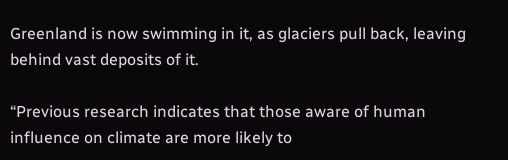Greenland is now swimming in it, as glaciers pull back, leaving behind vast deposits of it.

“Previous research indicates that those aware of human influence on climate are more likely to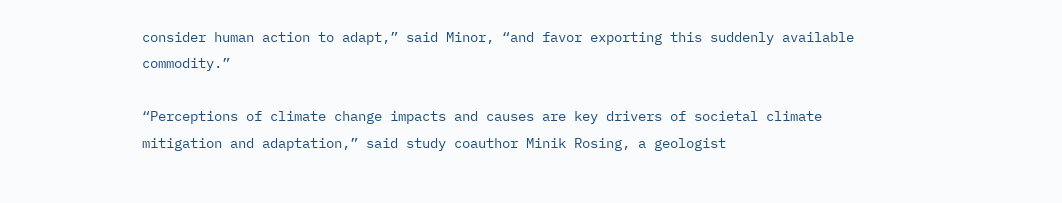consider human action to adapt,” said Minor, “and favor exporting this suddenly available commodity.”

“Perceptions of climate change impacts and causes are key drivers of societal climate mitigation and adaptation,” said study coauthor Minik Rosing, a geologist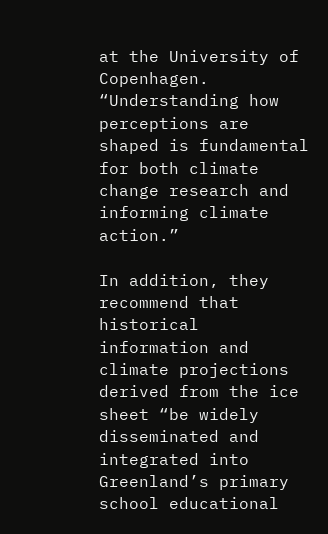at the University of Copenhagen. “Understanding how perceptions are shaped is fundamental for both climate change research and informing climate action.”

In addition, they recommend that historical information and climate projections derived from the ice sheet “be widely disseminated and integrated into Greenland’s primary school educational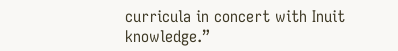curricula in concert with Inuit knowledge.”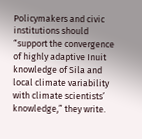Policymakers and civic institutions should “support the convergence of highly adaptive Inuit knowledge of Sila and local climate variability with climate scientists’ knowledge,” they write.